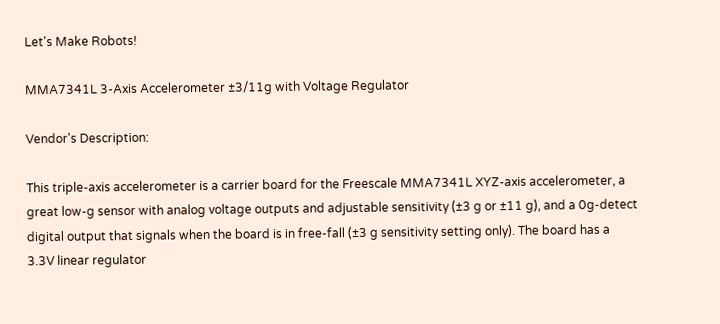Let's Make Robots!

MMA7341L 3-Axis Accelerometer ±3/11g with Voltage Regulator

Vendor's Description:

This triple-axis accelerometer is a carrier board for the Freescale MMA7341L XYZ-axis accelerometer, a great low-g sensor with analog voltage outputs and adjustable sensitivity (±3 g or ±11 g), and a 0g-detect digital output that signals when the board is in free-fall (±3 g sensitivity setting only). The board has a 3.3V linear regulator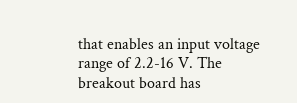that enables an input voltage range of 2.2-16 V. The breakout board has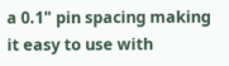a 0.1" pin spacing making it easy to use with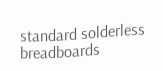standard solderless breadboards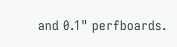and 0.1" perfboards.